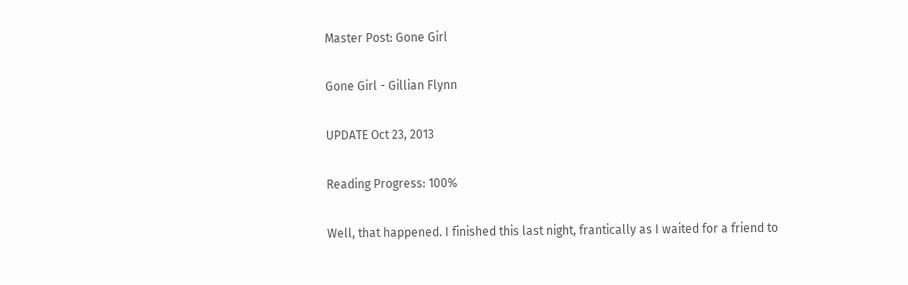Master Post: Gone Girl

Gone Girl - Gillian Flynn

UPDATE Oct 23, 2013

Reading Progress: 100%

Well, that happened. I finished this last night, frantically as I waited for a friend to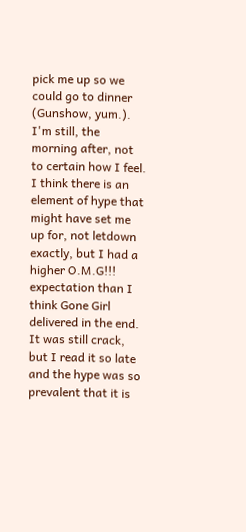pick me up so we could go to dinner (Gunshow, yum.). I'm still, the morning after, not to certain how I feel. I think there is an element of hype that might have set me up for, not letdown exactly, but I had a higher O.M.G!!! expectation than I think Gone Girl delivered in the end. It was still crack, but I read it so late and the hype was so prevalent that it is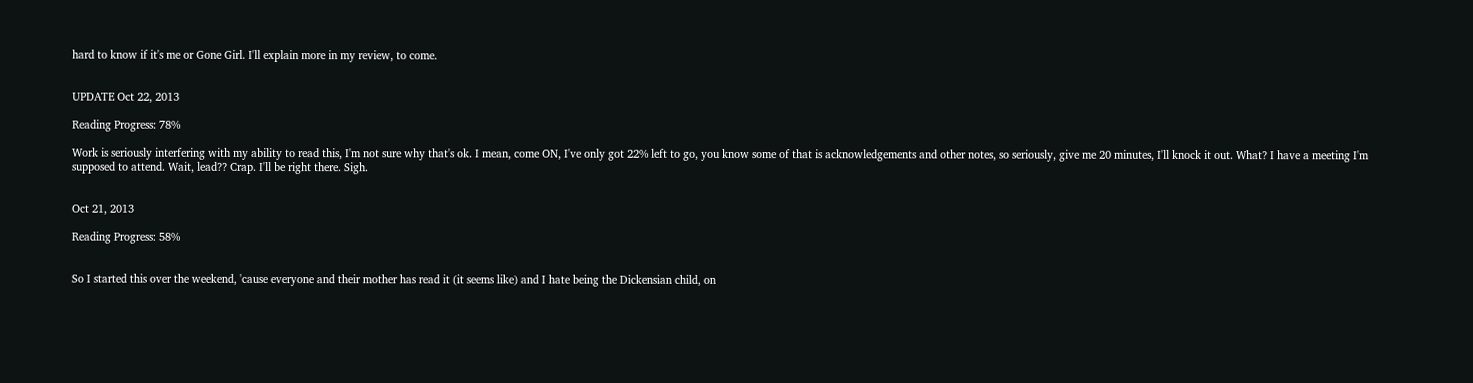hard to know if it's me or Gone Girl. I'll explain more in my review, to come.


UPDATE Oct 22, 2013

Reading Progress: 78%

Work is seriously interfering with my ability to read this, I'm not sure why that's ok. I mean, come ON, I've only got 22% left to go, you know some of that is acknowledgements and other notes, so seriously, give me 20 minutes, I'll knock it out. What? I have a meeting I'm supposed to attend. Wait, lead?? Crap. I'll be right there. Sigh.


Oct 21, 2013

Reading Progress: 58%


So I started this over the weekend, 'cause everyone and their mother has read it (it seems like) and I hate being the Dickensian child, on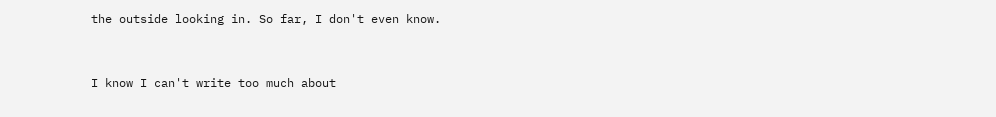the outside looking in. So far, I don't even know.


I know I can't write too much about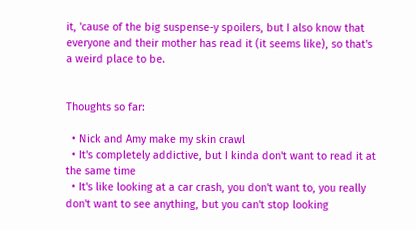it, 'cause of the big suspense-y spoilers, but I also know that everyone and their mother has read it (it seems like), so that's a weird place to be.


Thoughts so far:

  • Nick and Amy make my skin crawl
  • It's completely addictive, but I kinda don't want to read it at the same time
  • It's like looking at a car crash, you don't want to, you really don't want to see anything, but you can't stop looking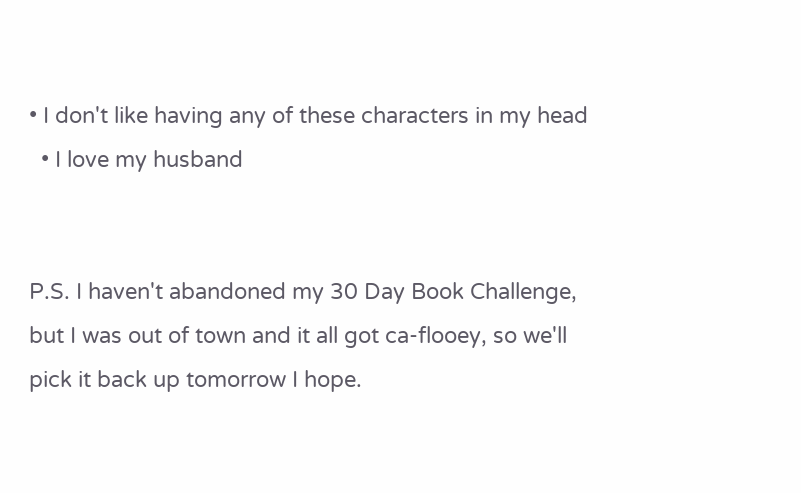• I don't like having any of these characters in my head
  • I love my husband


P.S. I haven't abandoned my 30 Day Book Challenge, but I was out of town and it all got ca-flooey, so we'll pick it back up tomorrow I hope.